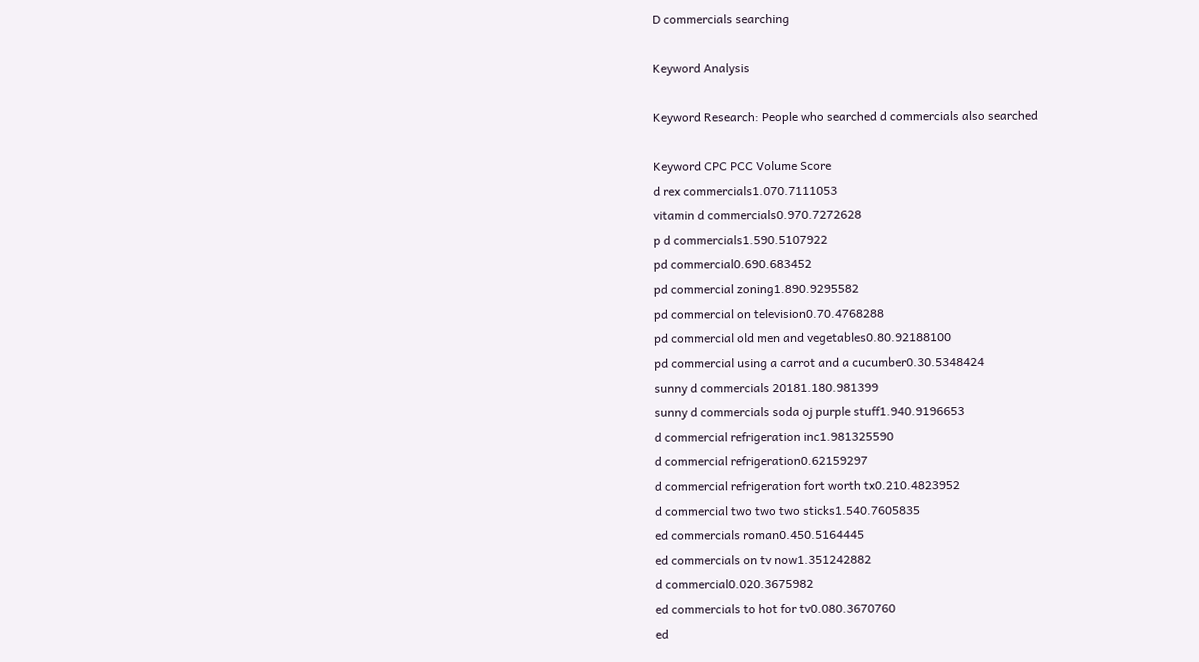D commercials searching

Keyword Analysis

Keyword Research: People who searched d commercials also searched

Keyword CPC PCC Volume Score
d rex commercials1.070.7111053
vitamin d commercials0.970.7272628
p d commercials1.590.5107922
pd commercial0.690.683452
pd commercial zoning1.890.9295582
pd commercial on television0.70.4768288
pd commercial old men and vegetables0.80.92188100
pd commercial using a carrot and a cucumber0.30.5348424
sunny d commercials 20181.180.981399
sunny d commercials soda oj purple stuff1.940.9196653
d commercial refrigeration inc1.981325590
d commercial refrigeration0.62159297
d commercial refrigeration fort worth tx0.210.4823952
d commercial two two two sticks1.540.7605835
ed commercials roman0.450.5164445
ed commercials on tv now1.351242882
d commercial0.020.3675982
ed commercials to hot for tv0.080.3670760
ed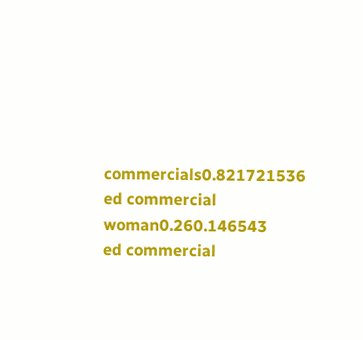commercials0.821721536
ed commercial woman0.260.146543
ed commercial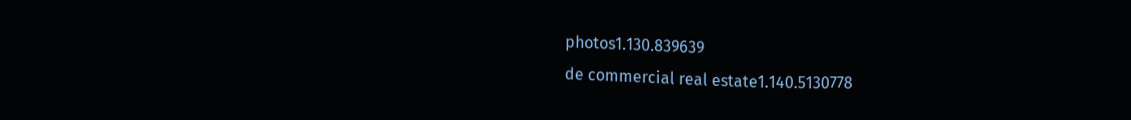photos1.130.839639
de commercial real estate1.140.5130778